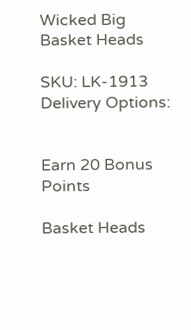Wicked Big Basket Heads

SKU: LK-1913
Delivery Options:


Earn 20 Bonus Points

Basket Heads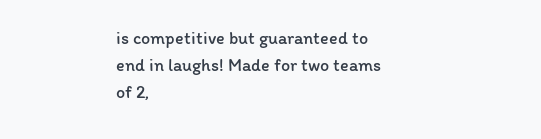is competitive but guaranteed to end in laughs! Made for two teams of 2,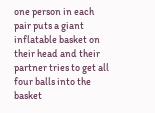one person in each pair puts a giant inflatable basket on their head and their partner tries to get all four balls into the basket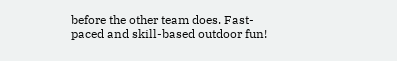before the other team does. Fast-paced and skill-based outdoor fun!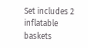Set includes 2 inflatable baskets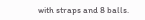with straps and 8 balls.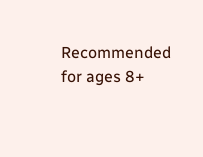Recommended for ages 8+